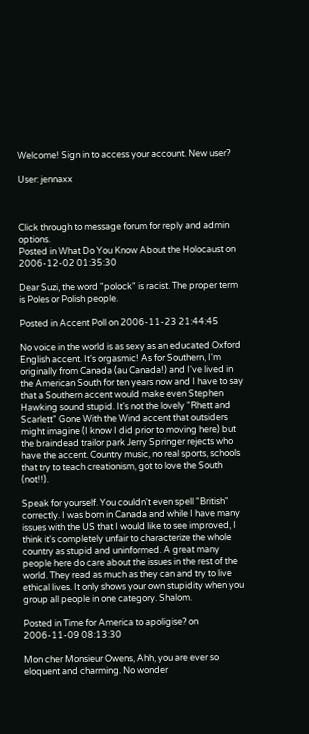Welcome! Sign in to access your account. New user?

User: jennaxx



Click through to message forum for reply and admin options.
Posted in What Do You Know About the Holocaust on 2006-12-02 01:35:30

Dear Suzi, the word "polock" is racist. The proper term is Poles or Polish people.

Posted in Accent Poll on 2006-11-23 21:44:45

No voice in the world is as sexy as an educated Oxford English accent. It's orgasmic! As for Southern, I'm originally from Canada (au Canada!) and I've lived in the American South for ten years now and I have to say that a Southern accent would make even Stephen Hawking sound stupid. It's not the lovely "Rhett and Scarlett" Gone With the Wind accent that outsiders might imagine (I know I did prior to moving here) but the braindead trailor park Jerry Springer rejects who have the accent. Country music, no real sports, schools that try to teach creationism, got to love the South (not!!).

Speak for yourself. You couldn't even spell "British" correctly. I was born in Canada and while I have many issues with the US that I would like to see improved, I think it's completely unfair to characterize the whole country as stupid and uninformed. A great many people here do care about the issues in the rest of the world. They read as much as they can and try to live ethical lives. It only shows your own stupidity when you group all people in one category. Shalom.

Posted in Time for America to apoligise? on 2006-11-09 08:13:30

Mon cher Monsieur Owens, Ahh, you are ever so eloquent and charming. No wonder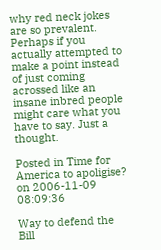why red neck jokes are so prevalent. Perhaps if you actually attempted to make a point instead of just coming acrossed like an insane inbred people might care what you have to say. Just a thought.

Posted in Time for America to apoligise? on 2006-11-09 08:09:36

Way to defend the Bill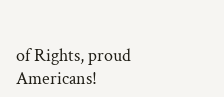of Rights, proud Americans!